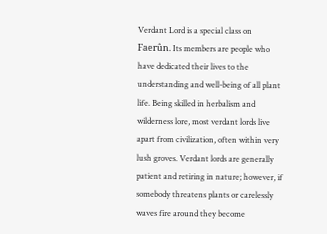Verdant Lord is a special class on Faerûn. Its members are people who have dedicated their lives to the understanding and well-being of all plant life. Being skilled in herbalism and wilderness lore, most verdant lords live apart from civilization, often within very lush groves. Verdant lords are generally patient and retiring in nature; however, if somebody threatens plants or carelessly waves fire around they become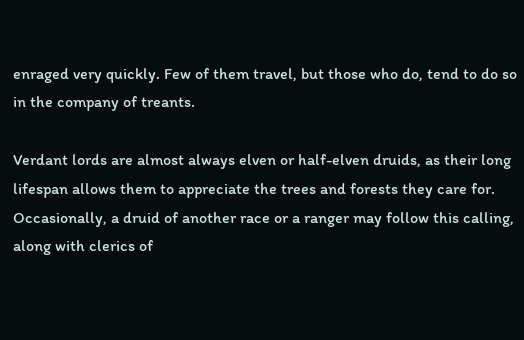enraged very quickly. Few of them travel, but those who do, tend to do so in the company of treants.

Verdant lords are almost always elven or half-elven druids, as their long lifespan allows them to appreciate the trees and forests they care for. Occasionally, a druid of another race or a ranger may follow this calling, along with clerics of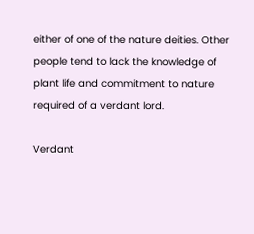either of one of the nature deities. Other people tend to lack the knowledge of plant life and commitment to nature required of a verdant lord.

Verdant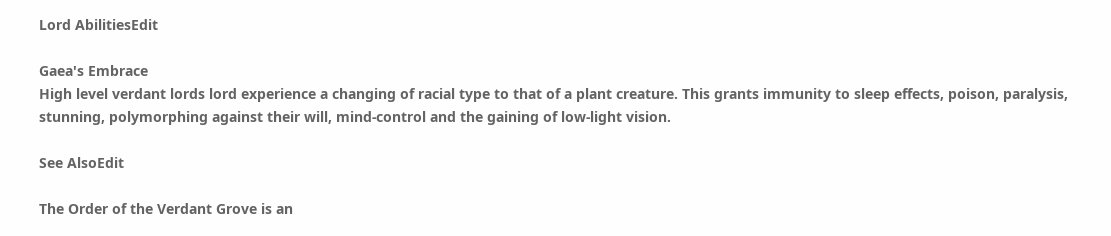Lord AbilitiesEdit

Gaea's Embrace
High level verdant lords lord experience a changing of racial type to that of a plant creature. This grants immunity to sleep effects, poison, paralysis, stunning, polymorphing against their will, mind-control and the gaining of low-light vision.

See AlsoEdit

The Order of the Verdant Grove is an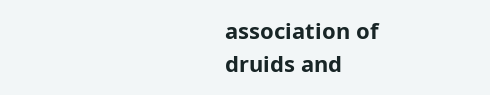association of druids and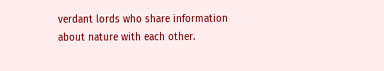verdant lords who share information about nature with each other.